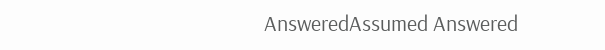AnsweredAssumed Answered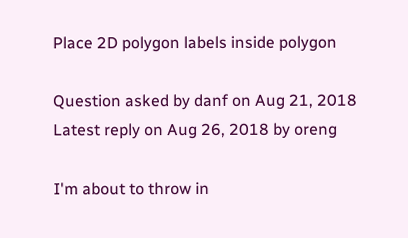Place 2D polygon labels inside polygon

Question asked by danf on Aug 21, 2018
Latest reply on Aug 26, 2018 by oreng

I'm about to throw in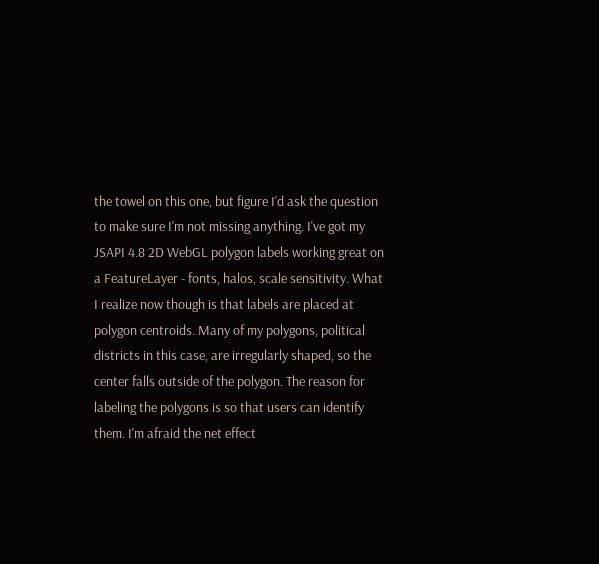the towel on this one, but figure I'd ask the question to make sure I'm not missing anything. I've got my JSAPI 4.8 2D WebGL polygon labels working great on a FeatureLayer - fonts, halos, scale sensitivity. What I realize now though is that labels are placed at polygon centroids. Many of my polygons, political districts in this case, are irregularly shaped, so the center falls outside of the polygon. The reason for labeling the polygons is so that users can identify them. I'm afraid the net effect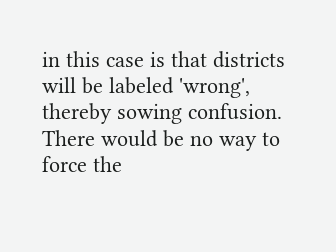in this case is that districts will be labeled 'wrong', thereby sowing confusion. There would be no way to force the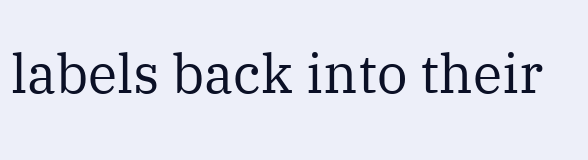labels back into their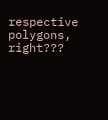respective polygons, right???